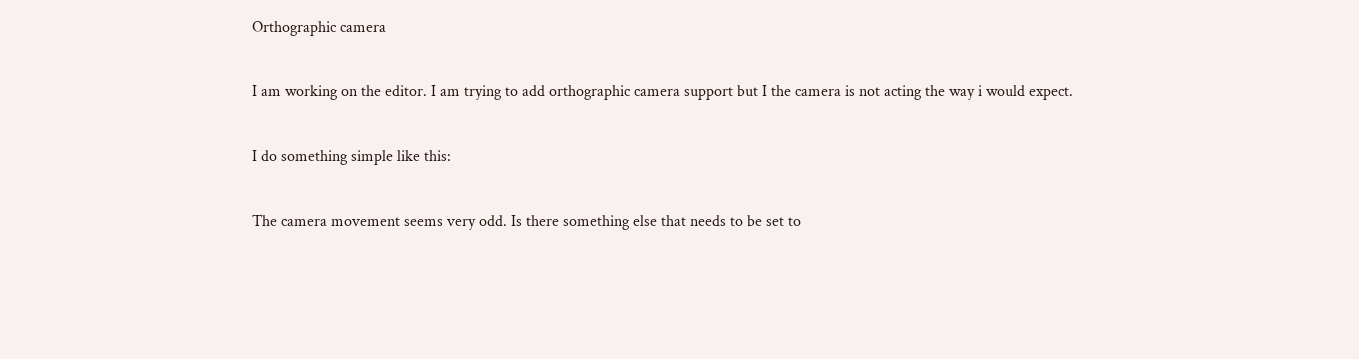Orthographic camera

I am working on the editor. I am trying to add orthographic camera support but I the camera is not acting the way i would expect.

I do something simple like this:

The camera movement seems very odd. Is there something else that needs to be set to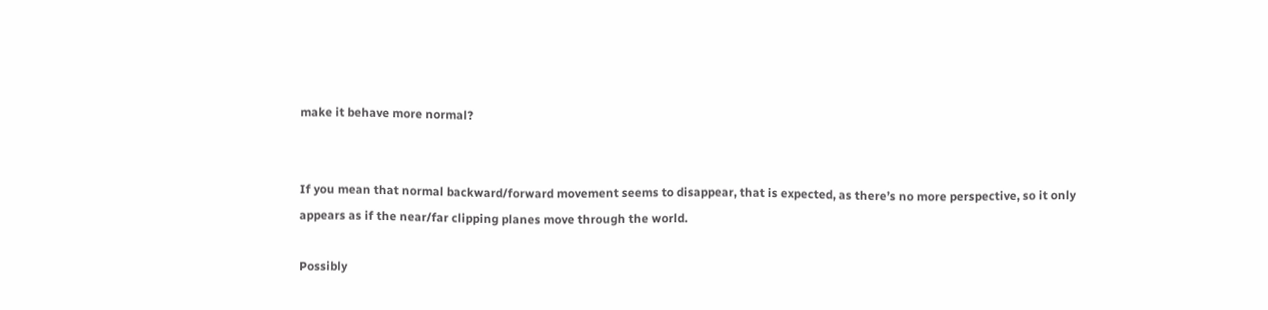make it behave more normal?


If you mean that normal backward/forward movement seems to disappear, that is expected, as there’s no more perspective, so it only appears as if the near/far clipping planes move through the world.

Possibly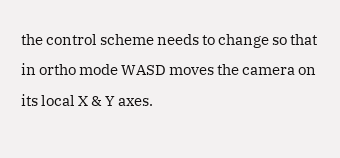the control scheme needs to change so that in ortho mode WASD moves the camera on its local X & Y axes.